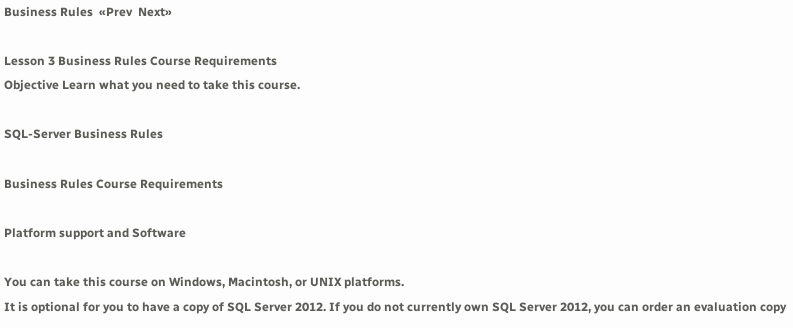Business Rules  «Prev  Next»

Lesson 3 Business Rules Course Requirements
Objective Learn what you need to take this course.

SQL-Server Business Rules

Business Rules Course Requirements

Platform support and Software

You can take this course on Windows, Macintosh, or UNIX platforms.
It is optional for you to have a copy of SQL Server 2012. If you do not currently own SQL Server 2012, you can order an evaluation copy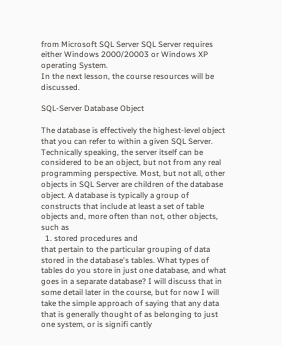from Microsoft SQL Server SQL Server requires either Windows 2000/20003 or Windows XP operating System.
In the next lesson, the course resources will be discussed.

SQL-Server Database Object

The database is effectively the highest-level object that you can refer to within a given SQL Server. Technically speaking, the server itself can be considered to be an object, but not from any real programming perspective. Most, but not all, other objects in SQL Server are children of the database object. A database is typically a group of constructs that include at least a set of table objects and, more often than not, other objects, such as
  1. stored procedures and
that pertain to the particular grouping of data stored in the database's tables. What types of tables do you store in just one database, and what goes in a separate database? I will discuss that in some detail later in the course, but for now I will take the simple approach of saying that any data that is generally thought of as belonging to just one system, or is signifi cantly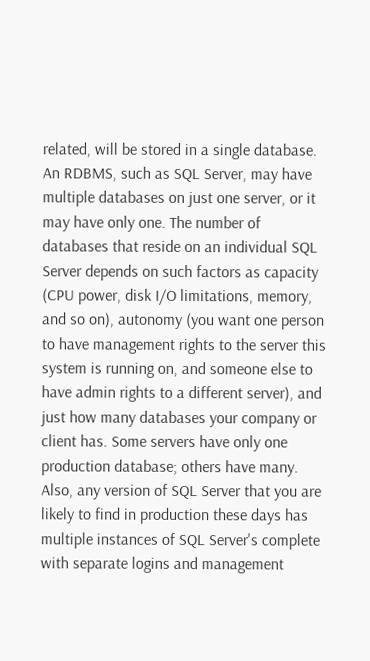related, will be stored in a single database. An RDBMS, such as SQL Server, may have multiple databases on just one server, or it may have only one. The number of databases that reside on an individual SQL Server depends on such factors as capacity (CPU power, disk I/O limitations, memory, and so on), autonomy (you want one person to have management rights to the server this system is running on, and someone else to have admin rights to a different server), and just how many databases your company or client has. Some servers have only one production database; others have many. Also, any version of SQL Server that you are likely to find in production these days has multiple instances of SQL Server's complete with separate logins and management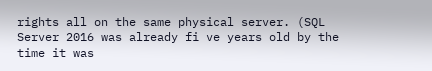rights all on the same physical server. (SQL Server 2016 was already fi ve years old by the time it was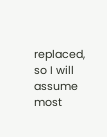replaced, so I will assume most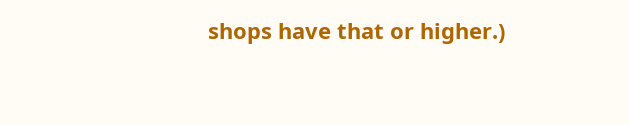shops have that or higher.)